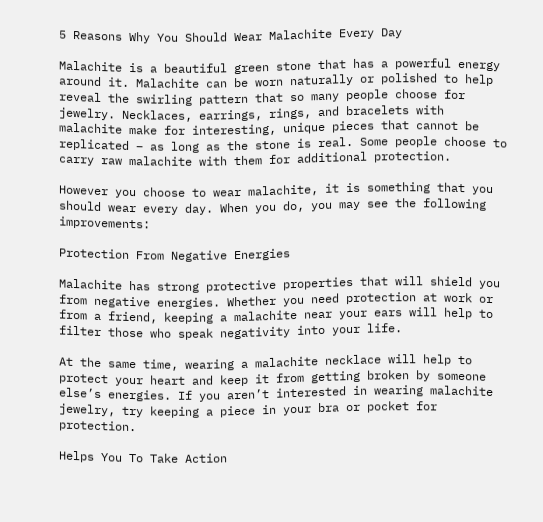5 Reasons Why You Should Wear Malachite Every Day

Malachite is a beautiful green stone that has a powerful energy around it. Malachite can be worn naturally or polished to help reveal the swirling pattern that so many people choose for jewelry. Necklaces, earrings, rings, and bracelets with malachite make for interesting, unique pieces that cannot be replicated – as long as the stone is real. Some people choose to carry raw malachite with them for additional protection.

However you choose to wear malachite, it is something that you should wear every day. When you do, you may see the following improvements:

Protection From Negative Energies

Malachite has strong protective properties that will shield you from negative energies. Whether you need protection at work or from a friend, keeping a malachite near your ears will help to filter those who speak negativity into your life.

At the same time, wearing a malachite necklace will help to protect your heart and keep it from getting broken by someone else’s energies. If you aren’t interested in wearing malachite jewelry, try keeping a piece in your bra or pocket for protection.

Helps You To Take Action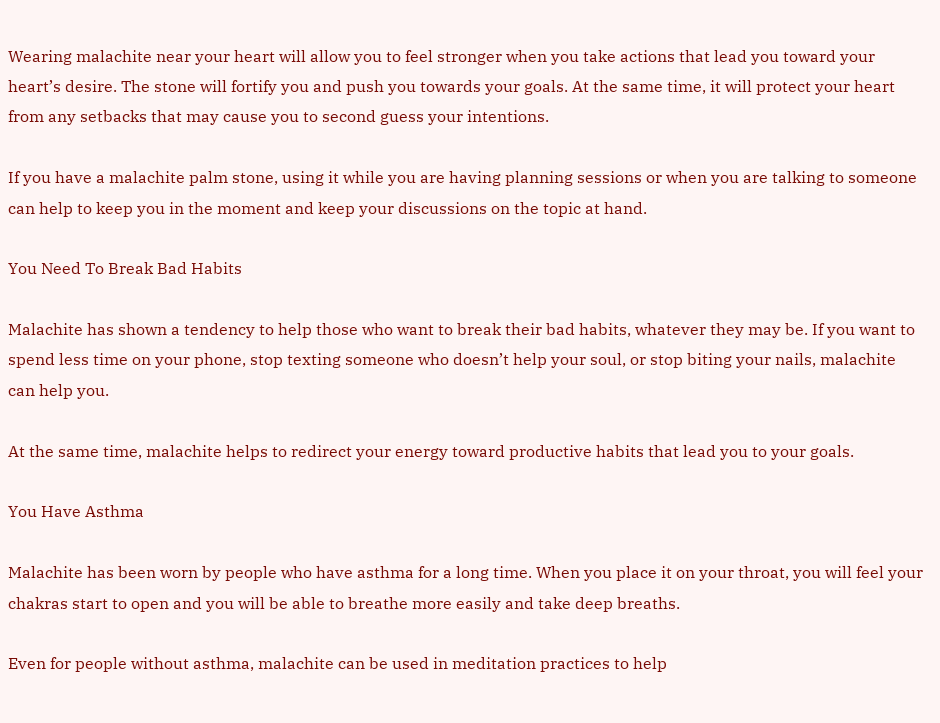Wearing malachite near your heart will allow you to feel stronger when you take actions that lead you toward your heart’s desire. The stone will fortify you and push you towards your goals. At the same time, it will protect your heart from any setbacks that may cause you to second guess your intentions.

If you have a malachite palm stone, using it while you are having planning sessions or when you are talking to someone can help to keep you in the moment and keep your discussions on the topic at hand.

You Need To Break Bad Habits

Malachite has shown a tendency to help those who want to break their bad habits, whatever they may be. If you want to spend less time on your phone, stop texting someone who doesn’t help your soul, or stop biting your nails, malachite can help you.

At the same time, malachite helps to redirect your energy toward productive habits that lead you to your goals.

You Have Asthma

Malachite has been worn by people who have asthma for a long time. When you place it on your throat, you will feel your chakras start to open and you will be able to breathe more easily and take deep breaths.

Even for people without asthma, malachite can be used in meditation practices to help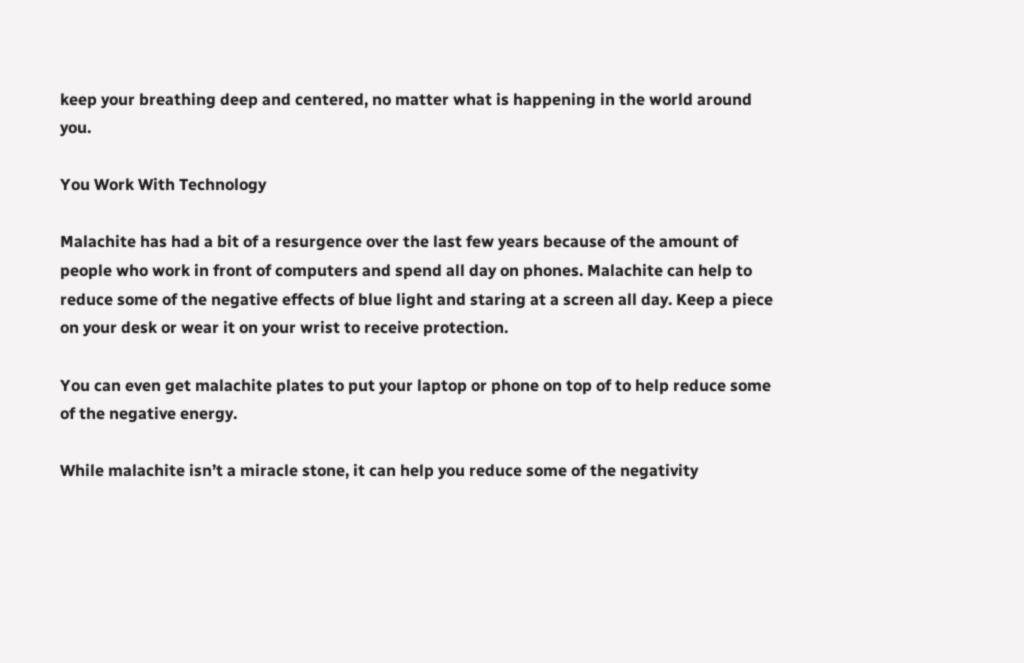keep your breathing deep and centered, no matter what is happening in the world around you.

You Work With Technology

Malachite has had a bit of a resurgence over the last few years because of the amount of people who work in front of computers and spend all day on phones. Malachite can help to reduce some of the negative effects of blue light and staring at a screen all day. Keep a piece on your desk or wear it on your wrist to receive protection.

You can even get malachite plates to put your laptop or phone on top of to help reduce some of the negative energy.

While malachite isn’t a miracle stone, it can help you reduce some of the negativity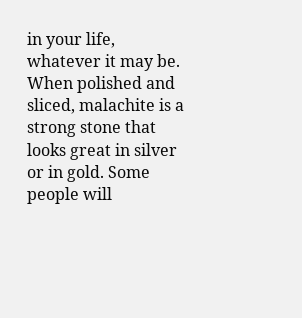in your life, whatever it may be. When polished and sliced, malachite is a strong stone that looks great in silver or in gold. Some people will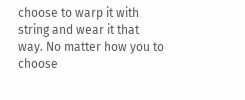choose to warp it with string and wear it that way. No matter how you to choose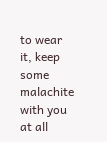to wear it, keep some malachite with you at all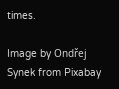times.

Image by Ondřej Synek from Pixabay